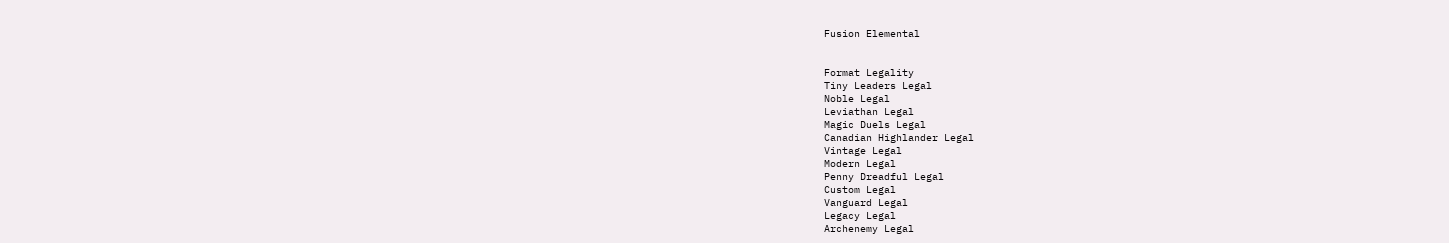Fusion Elemental


Format Legality
Tiny Leaders Legal
Noble Legal
Leviathan Legal
Magic Duels Legal
Canadian Highlander Legal
Vintage Legal
Modern Legal
Penny Dreadful Legal
Custom Legal
Vanguard Legal
Legacy Legal
Archenemy Legal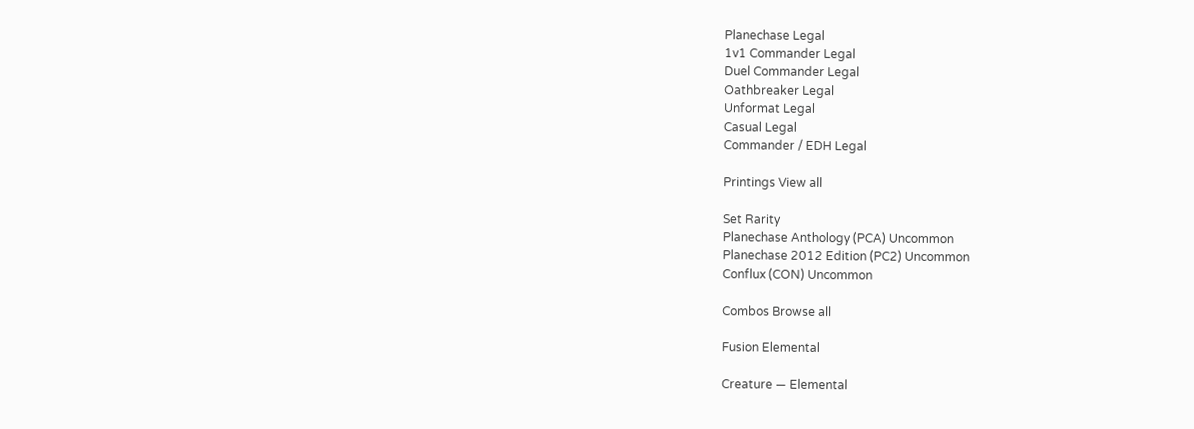Planechase Legal
1v1 Commander Legal
Duel Commander Legal
Oathbreaker Legal
Unformat Legal
Casual Legal
Commander / EDH Legal

Printings View all

Set Rarity
Planechase Anthology (PCA) Uncommon
Planechase 2012 Edition (PC2) Uncommon
Conflux (CON) Uncommon

Combos Browse all

Fusion Elemental

Creature — Elemental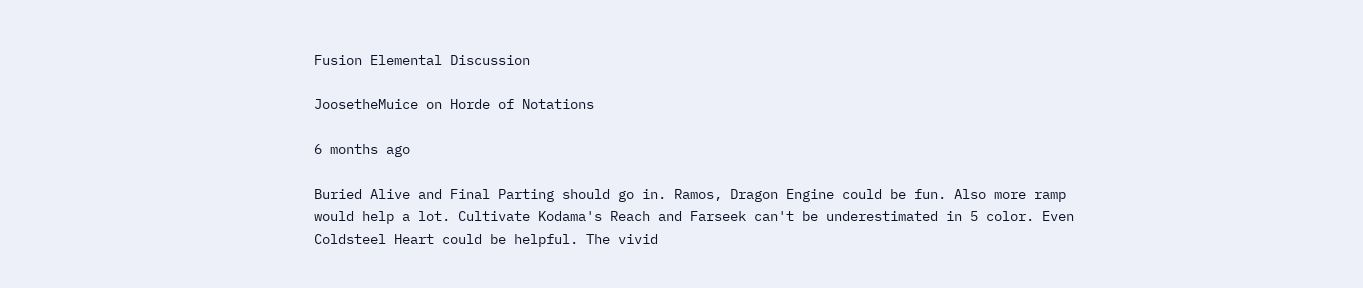Fusion Elemental Discussion

JoosetheMuice on Horde of Notations

6 months ago

Buried Alive and Final Parting should go in. Ramos, Dragon Engine could be fun. Also more ramp would help a lot. Cultivate Kodama's Reach and Farseek can't be underestimated in 5 color. Even Coldsteel Heart could be helpful. The vivid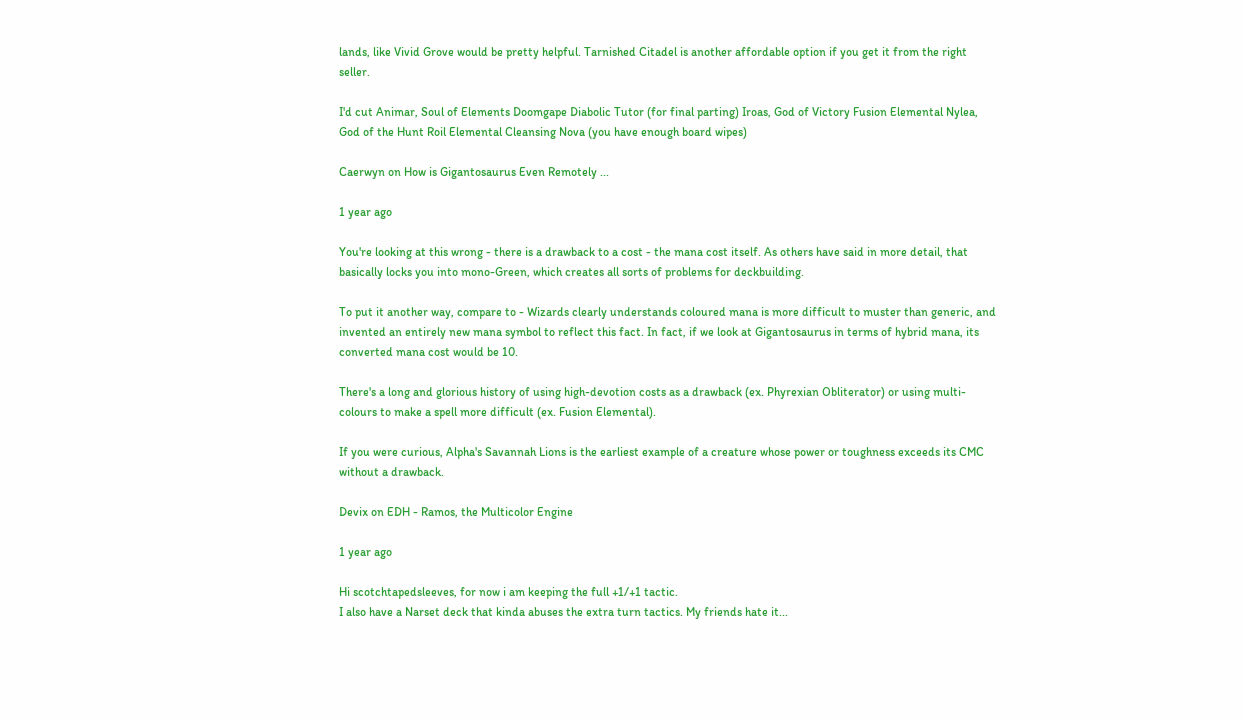lands, like Vivid Grove would be pretty helpful. Tarnished Citadel is another affordable option if you get it from the right seller.

I'd cut Animar, Soul of Elements Doomgape Diabolic Tutor (for final parting) Iroas, God of Victory Fusion Elemental Nylea, God of the Hunt Roil Elemental Cleansing Nova (you have enough board wipes)

Caerwyn on How is Gigantosaurus Even Remotely ...

1 year ago

You're looking at this wrong - there is a drawback to a cost - the mana cost itself. As others have said in more detail, that basically locks you into mono-Green, which creates all sorts of problems for deckbuilding.

To put it another way, compare to - Wizards clearly understands coloured mana is more difficult to muster than generic, and invented an entirely new mana symbol to reflect this fact. In fact, if we look at Gigantosaurus in terms of hybrid mana, its converted mana cost would be 10.

There's a long and glorious history of using high-devotion costs as a drawback (ex. Phyrexian Obliterator) or using multi-colours to make a spell more difficult (ex. Fusion Elemental).

If you were curious, Alpha's Savannah Lions is the earliest example of a creature whose power or toughness exceeds its CMC without a drawback.

Devix on EDH - Ramos, the Multicolor Engine

1 year ago

Hi scotchtapedsleeves, for now i am keeping the full +1/+1 tactic.
I also have a Narset deck that kinda abuses the extra turn tactics. My friends hate it...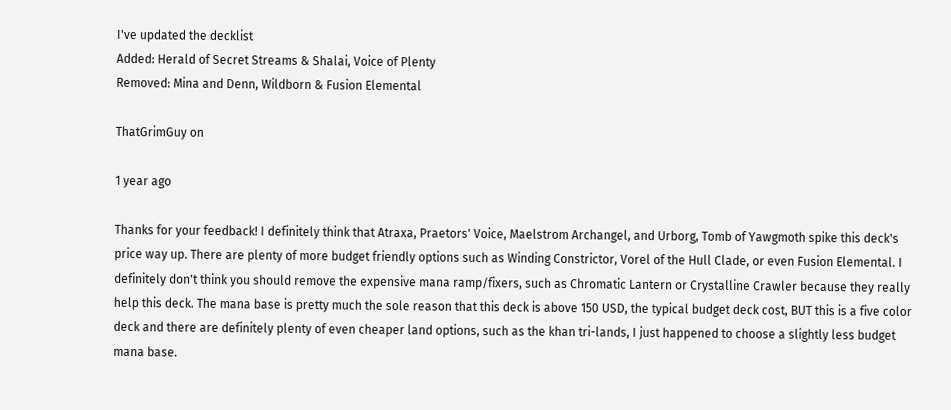I've updated the decklist
Added: Herald of Secret Streams & Shalai, Voice of Plenty
Removed: Mina and Denn, Wildborn & Fusion Elemental

ThatGrimGuy on

1 year ago

Thanks for your feedback! I definitely think that Atraxa, Praetors' Voice, Maelstrom Archangel, and Urborg, Tomb of Yawgmoth spike this deck's price way up. There are plenty of more budget friendly options such as Winding Constrictor, Vorel of the Hull Clade, or even Fusion Elemental. I definitely don't think you should remove the expensive mana ramp/fixers, such as Chromatic Lantern or Crystalline Crawler because they really help this deck. The mana base is pretty much the sole reason that this deck is above 150 USD, the typical budget deck cost, BUT this is a five color deck and there are definitely plenty of even cheaper land options, such as the khan tri-lands, I just happened to choose a slightly less budget mana base.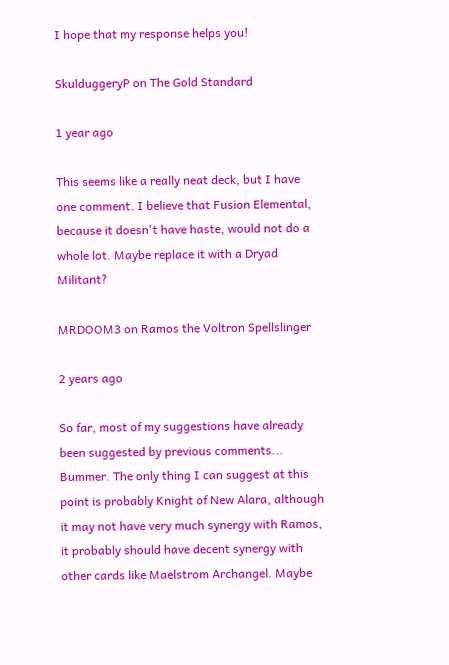I hope that my response helps you!

SkulduggeryP on The Gold Standard

1 year ago

This seems like a really neat deck, but I have one comment. I believe that Fusion Elemental, because it doesn't have haste, would not do a whole lot. Maybe replace it with a Dryad Militant?

MRDOOM3 on Ramos the Voltron Spellslinger

2 years ago

So far, most of my suggestions have already been suggested by previous comments... Bummer. The only thing I can suggest at this point is probably Knight of New Alara, although it may not have very much synergy with Ramos, it probably should have decent synergy with other cards like Maelstrom Archangel. Maybe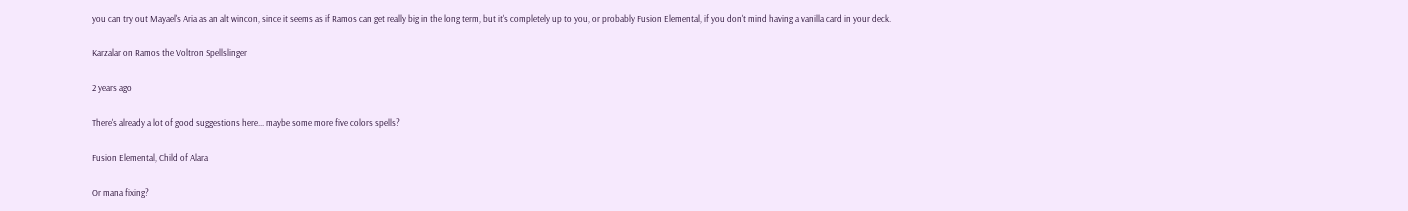you can try out Mayael's Aria as an alt wincon, since it seems as if Ramos can get really big in the long term, but it's completely up to you, or probably Fusion Elemental, if you don't mind having a vanilla card in your deck.

Karzalar on Ramos the Voltron Spellslinger

2 years ago

There's already a lot of good suggestions here... maybe some more five colors spells?

Fusion Elemental, Child of Alara

Or mana fixing?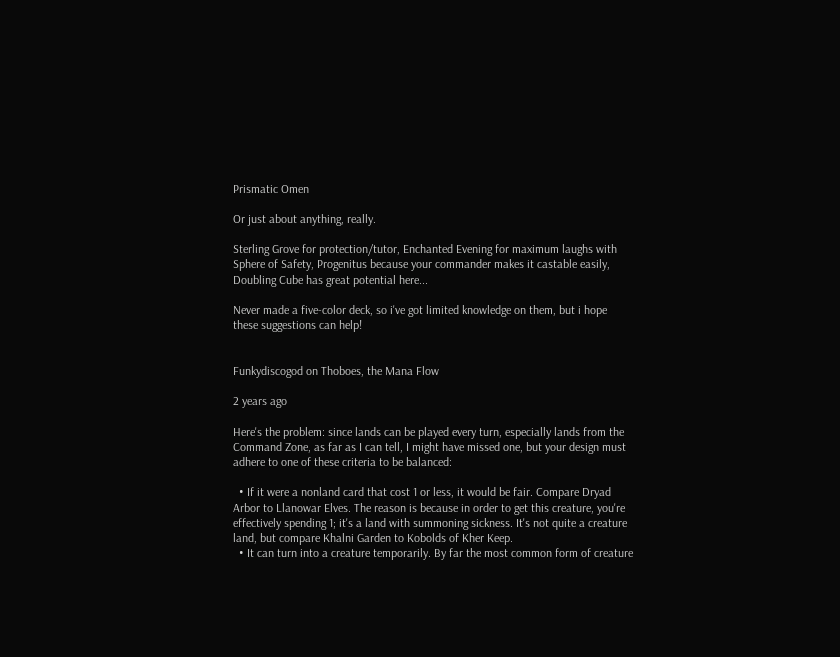Prismatic Omen

Or just about anything, really.

Sterling Grove for protection/tutor, Enchanted Evening for maximum laughs with Sphere of Safety, Progenitus because your commander makes it castable easily, Doubling Cube has great potential here...

Never made a five-color deck, so i've got limited knowledge on them, but i hope these suggestions can help!


Funkydiscogod on Thoboes, the Mana Flow

2 years ago

Here's the problem: since lands can be played every turn, especially lands from the Command Zone, as far as I can tell, I might have missed one, but your design must adhere to one of these criteria to be balanced:

  • If it were a nonland card that cost 1 or less, it would be fair. Compare Dryad Arbor to Llanowar Elves. The reason is because in order to get this creature, you're effectively spending 1; it's a land with summoning sickness. It's not quite a creature land, but compare Khalni Garden to Kobolds of Kher Keep.
  • It can turn into a creature temporarily. By far the most common form of creature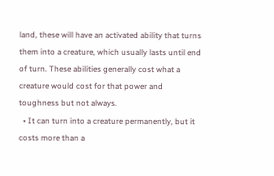land, these will have an activated ability that turns them into a creature, which usually lasts until end of turn. These abilities generally cost what a creature would cost for that power and toughness but not always.
  • It can turn into a creature permanently, but it costs more than a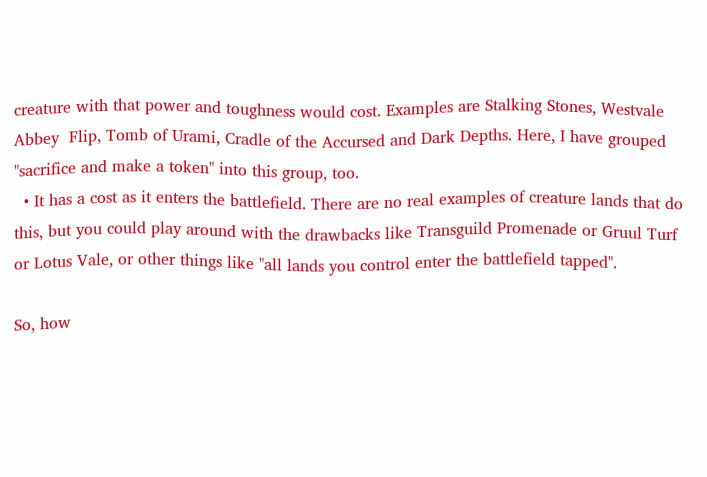creature with that power and toughness would cost. Examples are Stalking Stones, Westvale Abbey  Flip, Tomb of Urami, Cradle of the Accursed and Dark Depths. Here, I have grouped "sacrifice and make a token" into this group, too.
  • It has a cost as it enters the battlefield. There are no real examples of creature lands that do this, but you could play around with the drawbacks like Transguild Promenade or Gruul Turf or Lotus Vale, or other things like "all lands you control enter the battlefield tapped".

So, how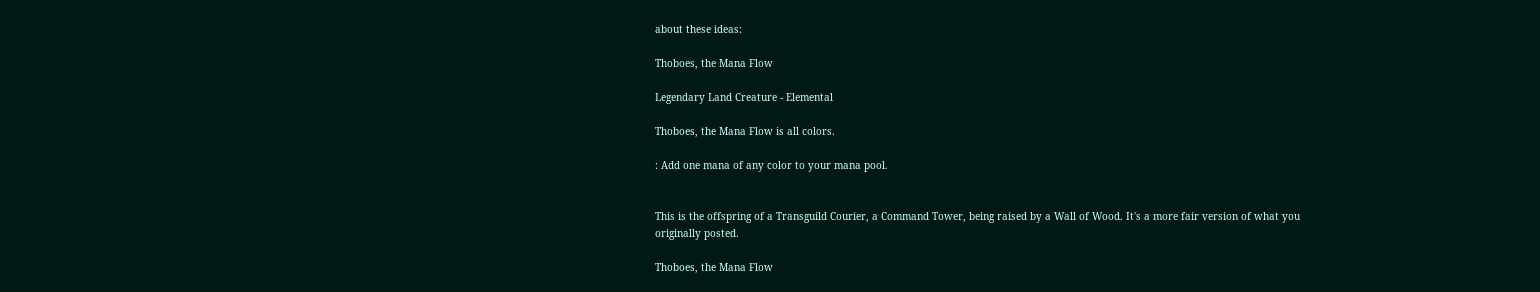about these ideas:

Thoboes, the Mana Flow

Legendary Land Creature - Elemental

Thoboes, the Mana Flow is all colors.

: Add one mana of any color to your mana pool.


This is the offspring of a Transguild Courier, a Command Tower, being raised by a Wall of Wood. It's a more fair version of what you originally posted.

Thoboes, the Mana Flow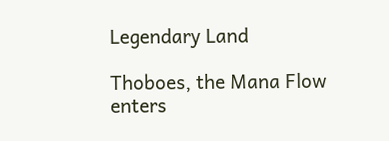Legendary Land

Thoboes, the Mana Flow enters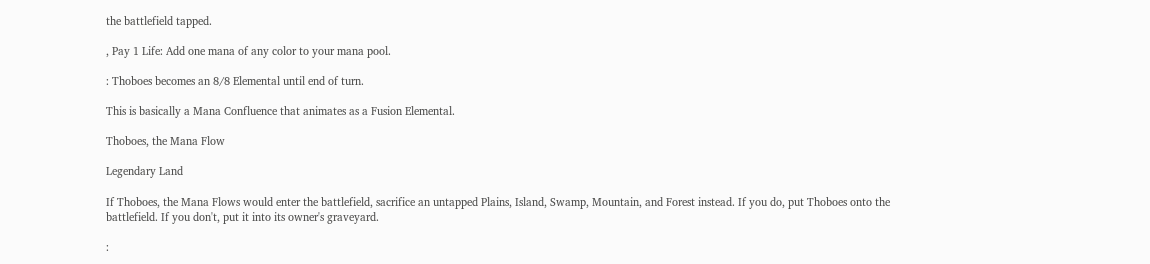the battlefield tapped.

, Pay 1 Life: Add one mana of any color to your mana pool.

: Thoboes becomes an 8/8 Elemental until end of turn.

This is basically a Mana Confluence that animates as a Fusion Elemental.

Thoboes, the Mana Flow

Legendary Land

If Thoboes, the Mana Flows would enter the battlefield, sacrifice an untapped Plains, Island, Swamp, Mountain, and Forest instead. If you do, put Thoboes onto the battlefield. If you don't, put it into its owner's graveyard.

: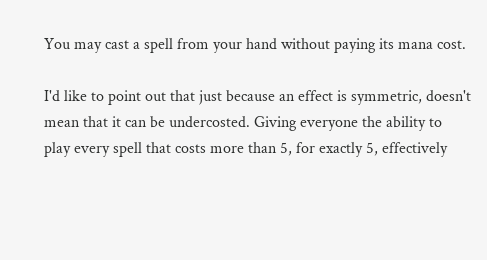You may cast a spell from your hand without paying its mana cost.

I'd like to point out that just because an effect is symmetric, doesn't mean that it can be undercosted. Giving everyone the ability to play every spell that costs more than 5, for exactly 5, effectively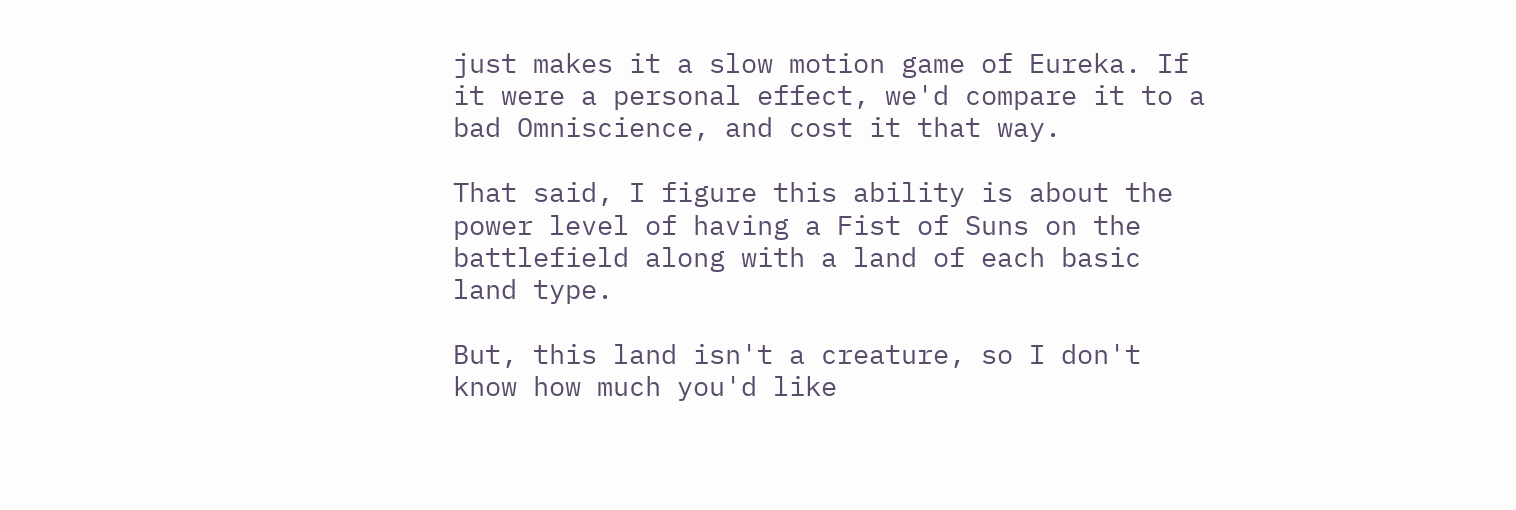just makes it a slow motion game of Eureka. If it were a personal effect, we'd compare it to a bad Omniscience, and cost it that way.

That said, I figure this ability is about the power level of having a Fist of Suns on the battlefield along with a land of each basic land type.

But, this land isn't a creature, so I don't know how much you'd like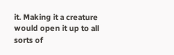it. Making it a creature would open it up to all sorts of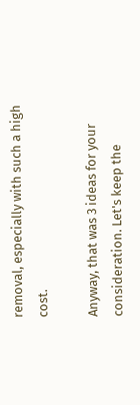removal, especially with such a high cost.

Anyway, that was 3 ideas for your consideration. Let's keep the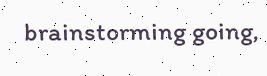brainstorming going,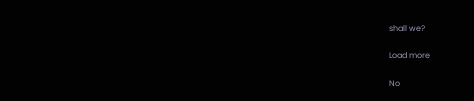shall we?

Load more

No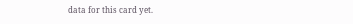data for this card yet.